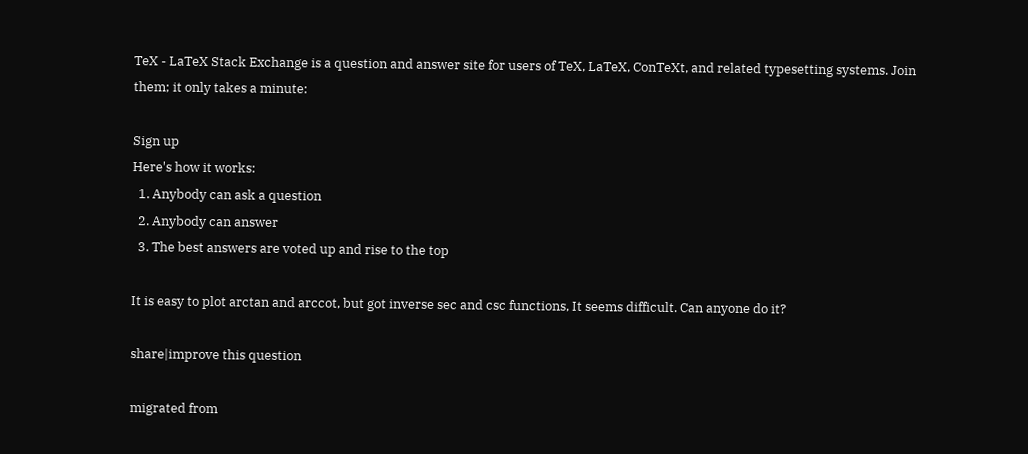TeX - LaTeX Stack Exchange is a question and answer site for users of TeX, LaTeX, ConTeXt, and related typesetting systems. Join them; it only takes a minute:

Sign up
Here's how it works:
  1. Anybody can ask a question
  2. Anybody can answer
  3. The best answers are voted up and rise to the top

It is easy to plot arctan and arccot, but got inverse sec and csc functions, It seems difficult. Can anyone do it?

share|improve this question

migrated from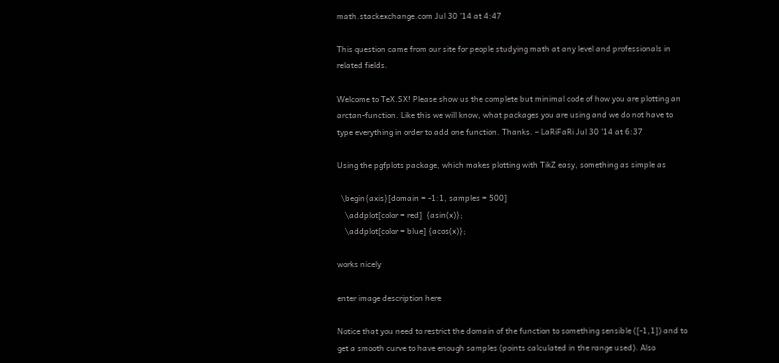math.stackexchange.com Jul 30 '14 at 4:47

This question came from our site for people studying math at any level and professionals in related fields.

Welcome to TeX.SX! Please show us the complete but minimal code of how you are plotting an arctan-function. Like this we will know, what packages you are using and we do not have to type everything in order to add one function. Thanks. – LaRiFaRi Jul 30 '14 at 6:37

Using the pgfplots package, which makes plotting with TikZ easy, something as simple as

  \begin{axis}[domain = -1:1, samples = 500]
    \addplot[color = red]  {asin(x)};
    \addplot[color = blue] {acos(x)};

works nicely

enter image description here

Notice that you need to restrict the domain of the function to something sensible ([-1,1]) and to get a smooth curve to have enough samples (points calculated in the range used). Also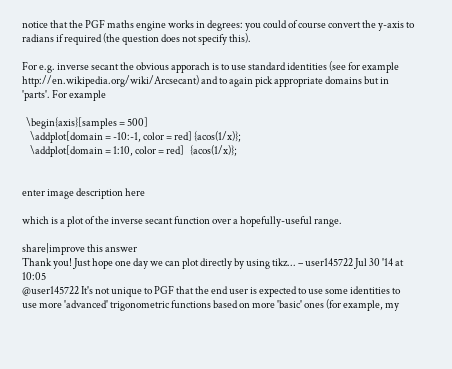notice that the PGF maths engine works in degrees: you could of course convert the y-axis to radians if required (the question does not specify this).

For e.g. inverse secant the obvious apporach is to use standard identities (see for example http://en.wikipedia.org/wiki/Arcsecant) and to again pick appropriate domains but in 'parts'. For example

  \begin{axis}[samples = 500]
    \addplot[domain = -10:-1, color = red] {acos(1/x)};
    \addplot[domain = 1:10, color = red]   {acos(1/x)};


enter image description here

which is a plot of the inverse secant function over a hopefully-useful range.

share|improve this answer
Thank you! Just hope one day we can plot directly by using tikz... – user145722 Jul 30 '14 at 10:05
@user145722 It's not unique to PGF that the end user is expected to use some identities to use more 'advanced' trigonometric functions based on more 'basic' ones (for example, my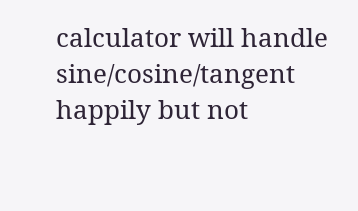calculator will handle sine/cosine/tangent happily but not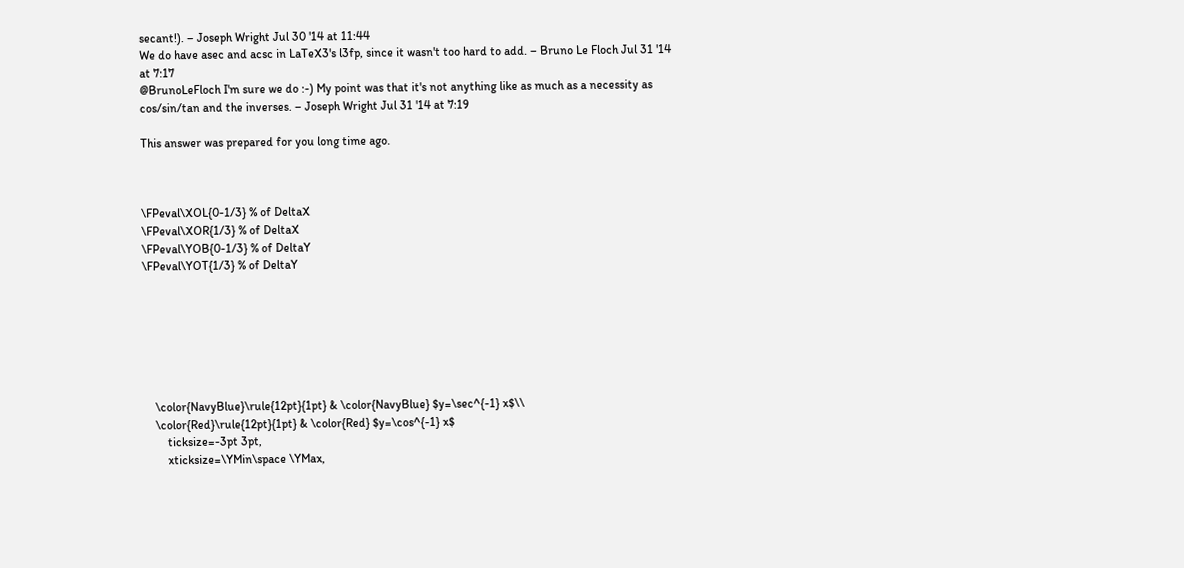secant!). – Joseph Wright Jul 30 '14 at 11:44
We do have asec and acsc in LaTeX3's l3fp, since it wasn't too hard to add. – Bruno Le Floch Jul 31 '14 at 7:17
@BrunoLeFloch I'm sure we do :-) My point was that it's not anything like as much as a necessity as cos/sin/tan and the inverses. – Joseph Wright Jul 31 '14 at 7:19

This answer was prepared for you long time ago.



\FPeval\XOL{0-1/3} % of DeltaX
\FPeval\XOR{1/3} % of DeltaX
\FPeval\YOB{0-1/3} % of DeltaY
\FPeval\YOT{1/3} % of DeltaY







    \color{NavyBlue}\rule{12pt}{1pt} & \color{NavyBlue} $y=\sec^{-1} x$\\
    \color{Red}\rule{12pt}{1pt} & \color{Red} $y=\cos^{-1} x$
        ticksize=-3pt 3pt,
        xticksize=\YMin\space \YMax,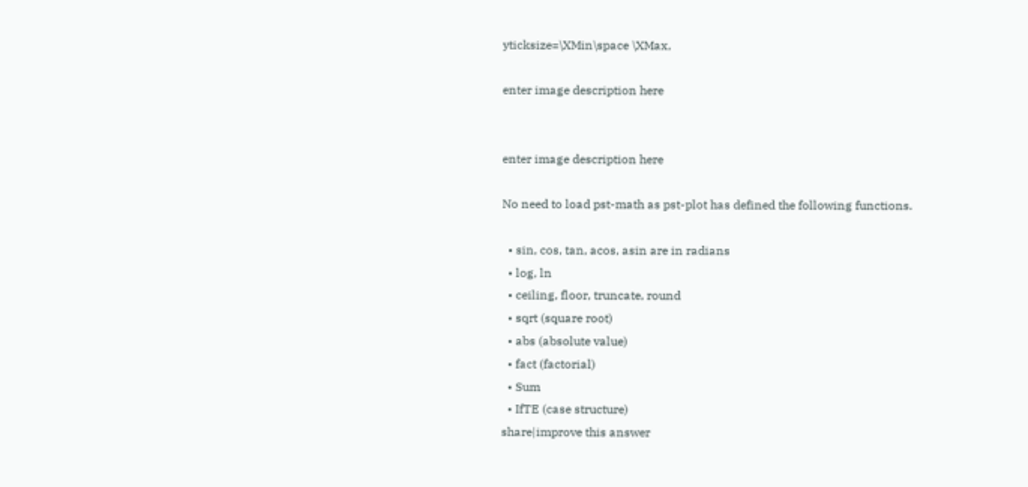yticksize=\XMin\space \XMax,

enter image description here


enter image description here

No need to load pst-math as pst-plot has defined the following functions.

  • sin, cos, tan, acos, asin are in radians
  • log, ln
  • ceiling, floor, truncate, round
  • sqrt (square root)
  • abs (absolute value)
  • fact (factorial)
  • Sum
  • IfTE (case structure)
share|improve this answer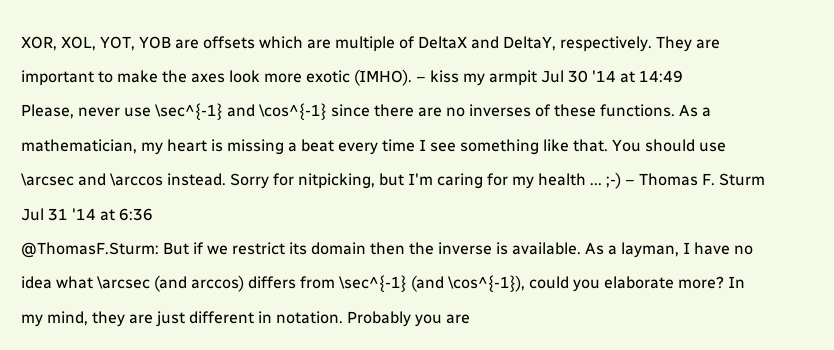XOR, XOL, YOT, YOB are offsets which are multiple of DeltaX and DeltaY, respectively. They are important to make the axes look more exotic (IMHO). – kiss my armpit Jul 30 '14 at 14:49
Please, never use \sec^{-1} and \cos^{-1} since there are no inverses of these functions. As a mathematician, my heart is missing a beat every time I see something like that. You should use \arcsec and \arccos instead. Sorry for nitpicking, but I'm caring for my health ... ;-) – Thomas F. Sturm Jul 31 '14 at 6:36
@ThomasF.Sturm: But if we restrict its domain then the inverse is available. As a layman, I have no idea what \arcsec (and arccos) differs from \sec^{-1} (and \cos^{-1}), could you elaborate more? In my mind, they are just different in notation. Probably you are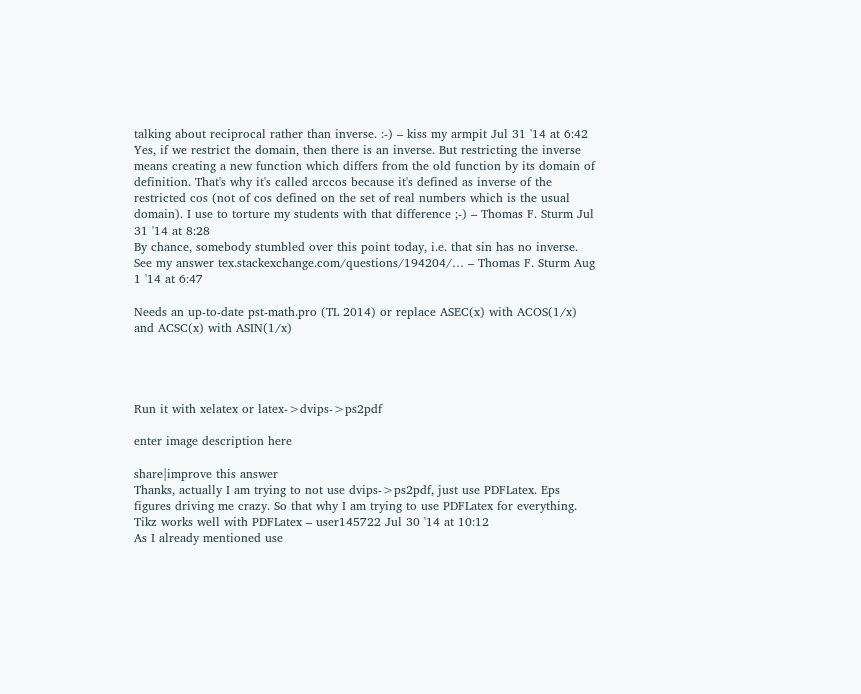talking about reciprocal rather than inverse. :-) – kiss my armpit Jul 31 '14 at 6:42
Yes, if we restrict the domain, then there is an inverse. But restricting the inverse means creating a new function which differs from the old function by its domain of definition. That's why it's called arccos because it's defined as inverse of the restricted cos (not of cos defined on the set of real numbers which is the usual domain). I use to torture my students with that difference ;-) – Thomas F. Sturm Jul 31 '14 at 8:28
By chance, somebody stumbled over this point today, i.e. that sin has no inverse. See my answer tex.stackexchange.com/questions/194204/… – Thomas F. Sturm Aug 1 '14 at 6:47

Needs an up-to-date pst-math.pro (TL 2014) or replace ASEC(x) with ACOS(1/x) and ACSC(x) with ASIN(1/x)




Run it with xelatex or latex->dvips->ps2pdf

enter image description here

share|improve this answer
Thanks, actually I am trying to not use dvips->ps2pdf, just use PDFLatex. Eps figures driving me crazy. So that why I am trying to use PDFLatex for everything. Tikz works well with PDFLatex – user145722 Jul 30 '14 at 10:12
As I already mentioned use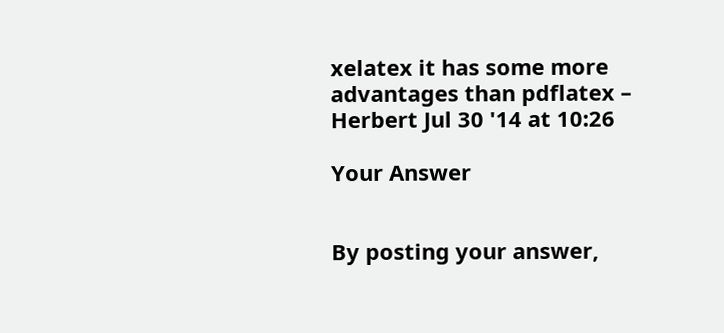xelatex it has some more advantages than pdflatex – Herbert Jul 30 '14 at 10:26

Your Answer


By posting your answer,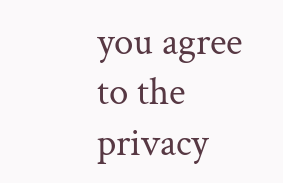you agree to the privacy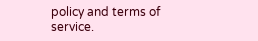policy and terms of service.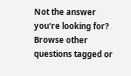Not the answer you're looking for? Browse other questions tagged or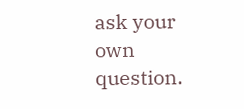ask your own question.